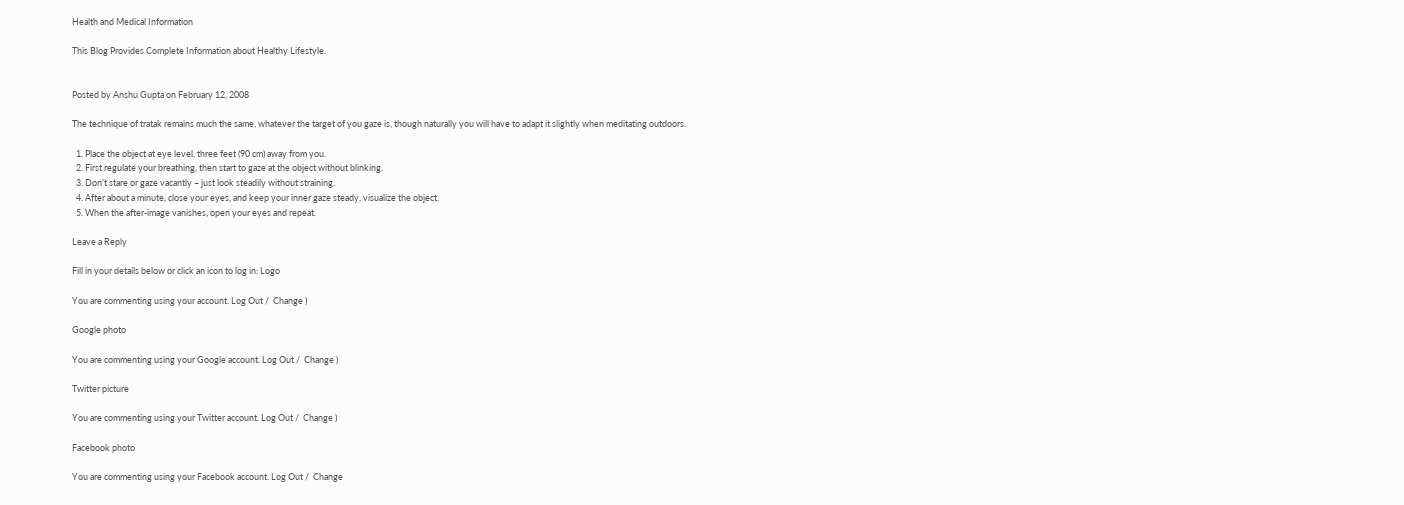Health and Medical Information

This Blog Provides Complete Information about Healthy Lifestyle.


Posted by Anshu Gupta on February 12, 2008

The technique of tratak remains much the same, whatever the target of you gaze is, though naturally you will have to adapt it slightly when meditating outdoors.

  1. Place the object at eye level, three feet (90 cm) away from you.
  2. First regulate your breathing, then start to gaze at the object without blinking.
  3. Don’t stare or gaze vacantly – just look steadily without straining.
  4. After about a minute, close your eyes, and keep your inner gaze steady, visualize the object.
  5. When the after-image vanishes, open your eyes and repeat.

Leave a Reply

Fill in your details below or click an icon to log in: Logo

You are commenting using your account. Log Out /  Change )

Google photo

You are commenting using your Google account. Log Out /  Change )

Twitter picture

You are commenting using your Twitter account. Log Out /  Change )

Facebook photo

You are commenting using your Facebook account. Log Out /  Change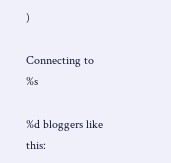)

Connecting to %s

%d bloggers like this: